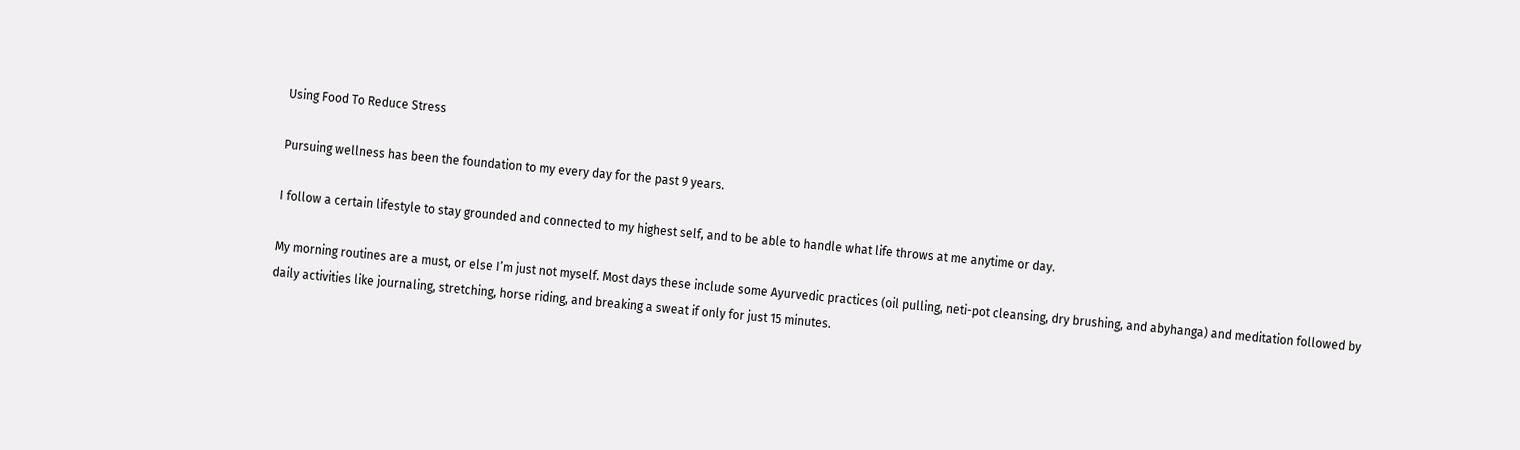Using Food To Reduce Stress

Pursuing wellness has been the foundation to my every day for the past 9 years.

I follow a certain lifestyle to stay grounded and connected to my highest self, and to be able to handle what life throws at me anytime or day.

My morning routines are a must, or else I’m just not myself. Most days these include some Ayurvedic practices (oil pulling, neti-pot cleansing, dry brushing, and abyhanga) and meditation followed by daily activities like journaling, stretching, horse riding, and breaking a sweat if only for just 15 minutes.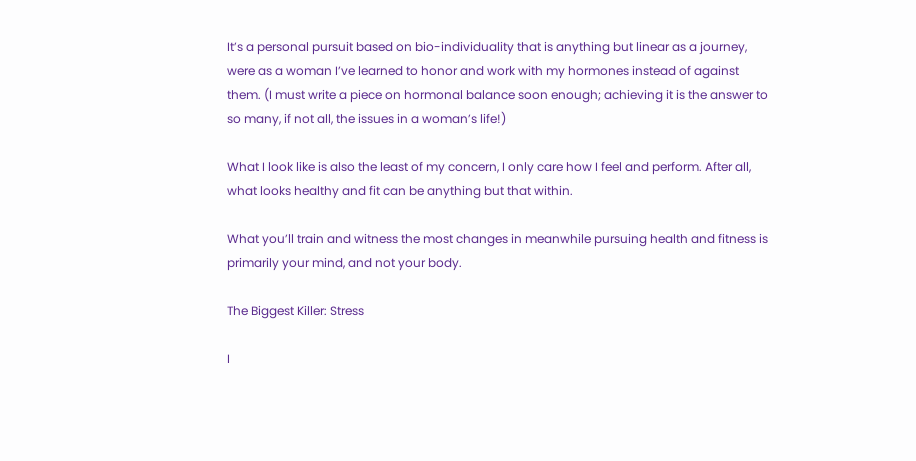It’s a personal pursuit based on bio-individuality that is anything but linear as a journey, were as a woman I’ve learned to honor and work with my hormones instead of against them. (I must write a piece on hormonal balance soon enough; achieving it is the answer to so many, if not all, the issues in a woman’s life!)

What I look like is also the least of my concern, I only care how I feel and perform. After all, what looks healthy and fit can be anything but that within.

What you’ll train and witness the most changes in meanwhile pursuing health and fitness is primarily your mind, and not your body.

The Biggest Killer: Stress

I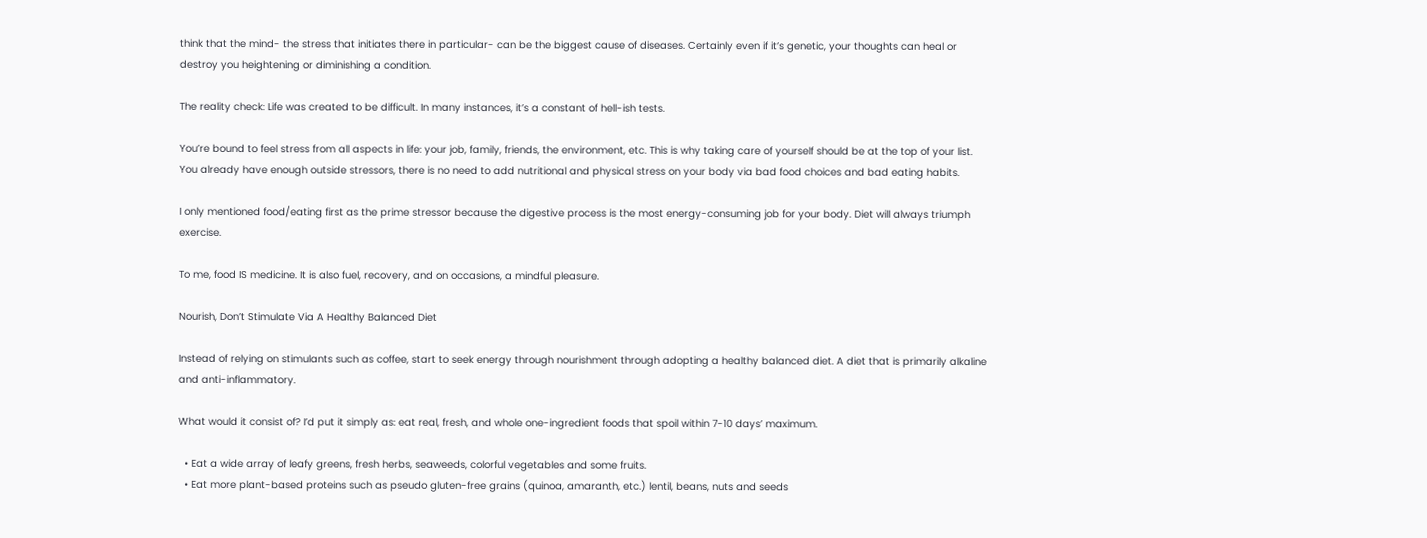think that the mind- the stress that initiates there in particular- can be the biggest cause of diseases. Certainly even if it’s genetic, your thoughts can heal or destroy you heightening or diminishing a condition.

The reality check: Life was created to be difficult. In many instances, it’s a constant of hell-ish tests.

You’re bound to feel stress from all aspects in life: your job, family, friends, the environment, etc. This is why taking care of yourself should be at the top of your list. You already have enough outside stressors, there is no need to add nutritional and physical stress on your body via bad food choices and bad eating habits.

I only mentioned food/eating first as the prime stressor because the digestive process is the most energy-consuming job for your body. Diet will always triumph exercise.

To me, food IS medicine. It is also fuel, recovery, and on occasions, a mindful pleasure.

Nourish, Don’t Stimulate Via A Healthy Balanced Diet

Instead of relying on stimulants such as coffee, start to seek energy through nourishment through adopting a healthy balanced diet. A diet that is primarily alkaline and anti-inflammatory.

What would it consist of? I’d put it simply as: eat real, fresh, and whole one-ingredient foods that spoil within 7-10 days’ maximum.

  • Eat a wide array of leafy greens, fresh herbs, seaweeds, colorful vegetables and some fruits.
  • Eat more plant-based proteins such as pseudo gluten-free grains (quinoa, amaranth, etc.) lentil, beans, nuts and seeds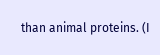than animal proteins. (I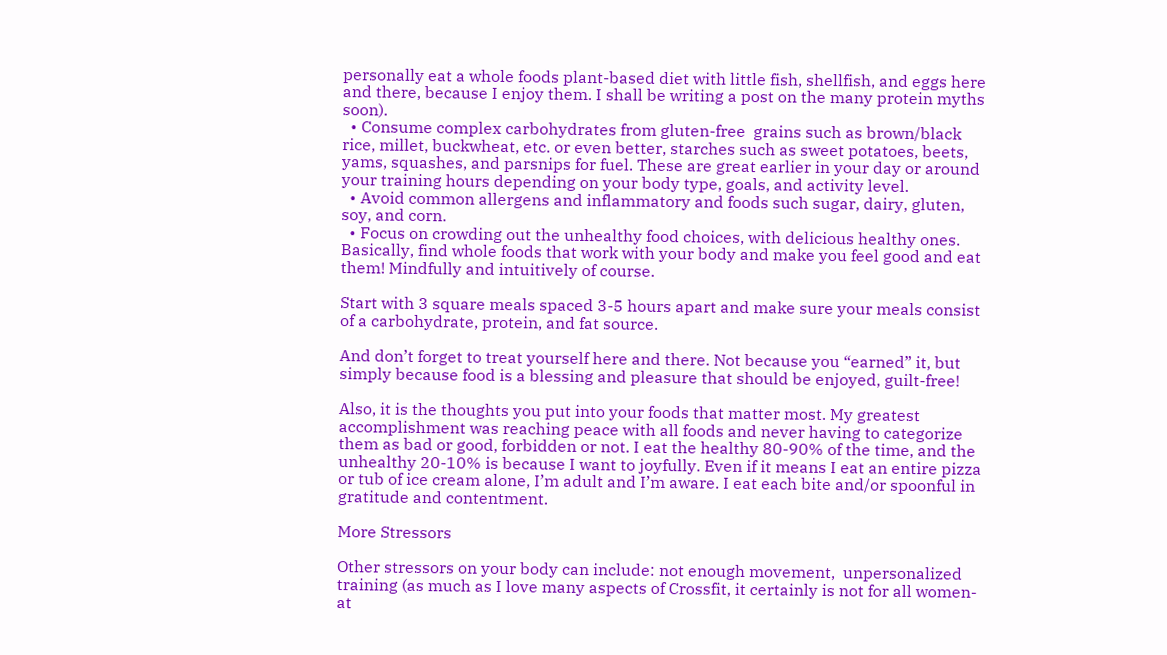personally eat a whole foods plant-based diet with little fish, shellfish, and eggs here and there, because I enjoy them. I shall be writing a post on the many protein myths soon).
  • Consume complex carbohydrates from gluten-free  grains such as brown/black rice, millet, buckwheat, etc. or even better, starches such as sweet potatoes, beets, yams, squashes, and parsnips for fuel. These are great earlier in your day or around your training hours depending on your body type, goals, and activity level.
  • Avoid common allergens and inflammatory and foods such sugar, dairy, gluten, soy, and corn.
  • Focus on crowding out the unhealthy food choices, with delicious healthy ones. Basically, find whole foods that work with your body and make you feel good and eat them! Mindfully and intuitively of course.

Start with 3 square meals spaced 3-5 hours apart and make sure your meals consist of a carbohydrate, protein, and fat source.

And don’t forget to treat yourself here and there. Not because you “earned” it, but simply because food is a blessing and pleasure that should be enjoyed, guilt-free!

Also, it is the thoughts you put into your foods that matter most. My greatest accomplishment was reaching peace with all foods and never having to categorize them as bad or good, forbidden or not. I eat the healthy 80-90% of the time, and the unhealthy 20-10% is because I want to joyfully. Even if it means I eat an entire pizza or tub of ice cream alone, I’m adult and I’m aware. I eat each bite and/or spoonful in gratitude and contentment.

More Stressors

Other stressors on your body can include: not enough movement,  unpersonalized training (as much as I love many aspects of Crossfit, it certainly is not for all women- at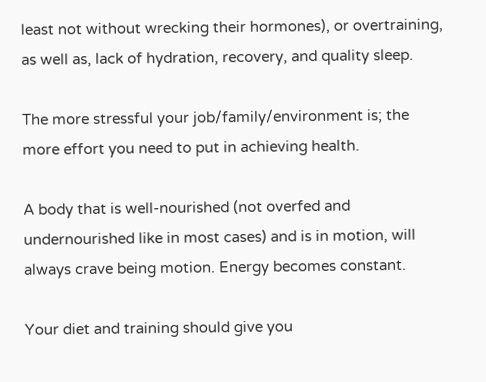least not without wrecking their hormones), or overtraining, as well as, lack of hydration, recovery, and quality sleep.

The more stressful your job/family/environment is; the more effort you need to put in achieving health.

A body that is well-nourished (not overfed and undernourished like in most cases) and is in motion, will always crave being motion. Energy becomes constant.

Your diet and training should give you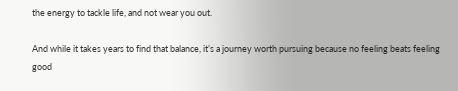the energy to tackle life, and not wear you out.

And while it takes years to find that balance, it’s a journey worth pursuing because no feeling beats feeling good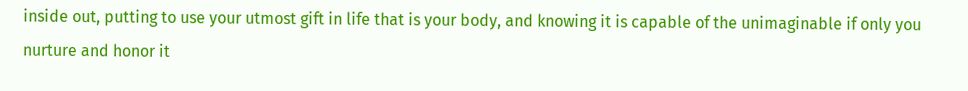inside out, putting to use your utmost gift in life that is your body, and knowing it is capable of the unimaginable if only you nurture and honor it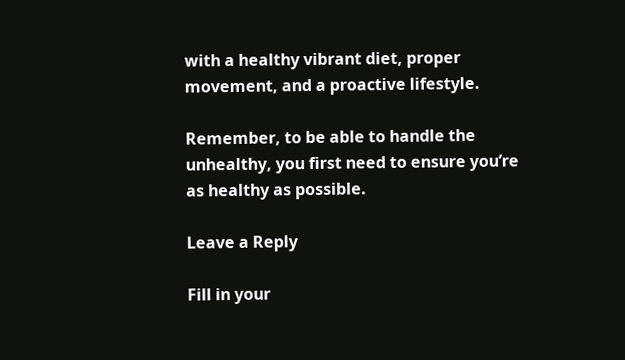with a healthy vibrant diet, proper movement, and a proactive lifestyle.

Remember, to be able to handle the unhealthy, you first need to ensure you’re as healthy as possible.

Leave a Reply

Fill in your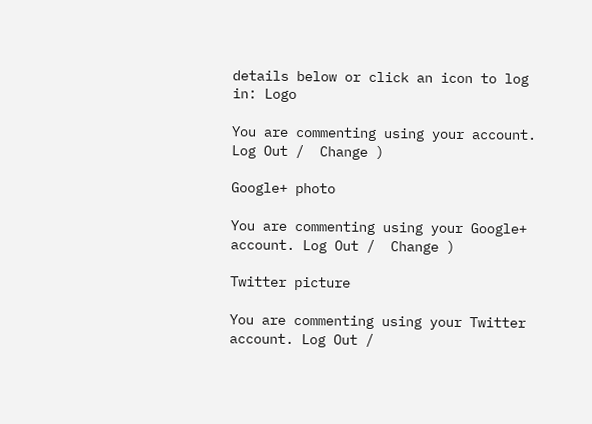details below or click an icon to log in: Logo

You are commenting using your account. Log Out /  Change )

Google+ photo

You are commenting using your Google+ account. Log Out /  Change )

Twitter picture

You are commenting using your Twitter account. Log Out /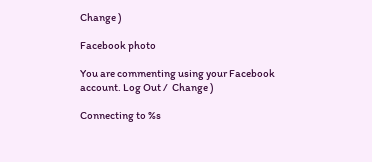Change )

Facebook photo

You are commenting using your Facebook account. Log Out /  Change )

Connecting to %s